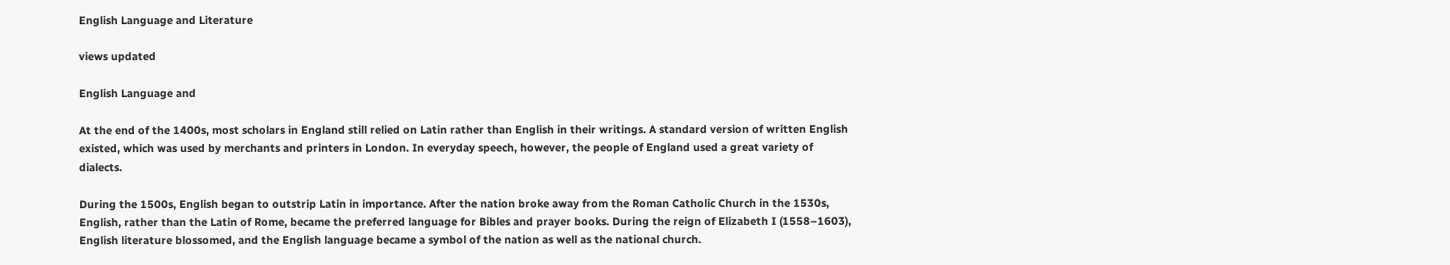English Language and Literature

views updated

English Language and

At the end of the 1400s, most scholars in England still relied on Latin rather than English in their writings. A standard version of written English existed, which was used by merchants and printers in London. In everyday speech, however, the people of England used a great variety of dialects.

During the 1500s, English began to outstrip Latin in importance. After the nation broke away from the Roman Catholic Church in the 1530s, English, rather than the Latin of Rome, became the preferred language for Bibles and prayer books. During the reign of Elizabeth I (1558–1603), English literature blossomed, and the English language became a symbol of the nation as well as the national church.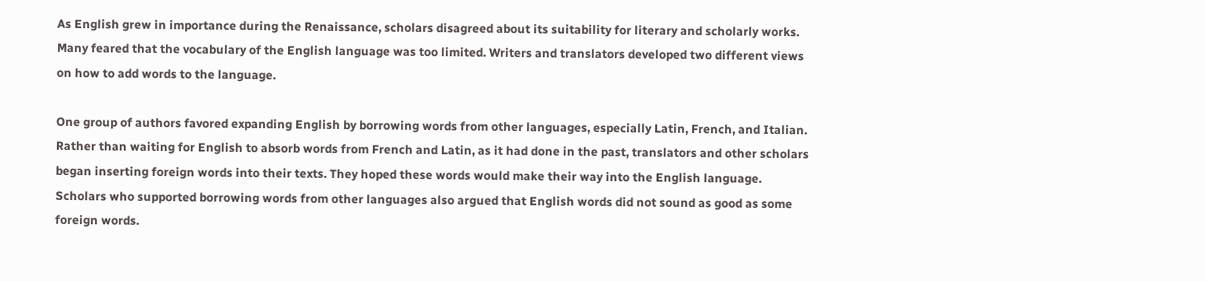As English grew in importance during the Renaissance, scholars disagreed about its suitability for literary and scholarly works. Many feared that the vocabulary of the English language was too limited. Writers and translators developed two different views on how to add words to the language.

One group of authors favored expanding English by borrowing words from other languages, especially Latin, French, and Italian. Rather than waiting for English to absorb words from French and Latin, as it had done in the past, translators and other scholars began inserting foreign words into their texts. They hoped these words would make their way into the English language. Scholars who supported borrowing words from other languages also argued that English words did not sound as good as some foreign words.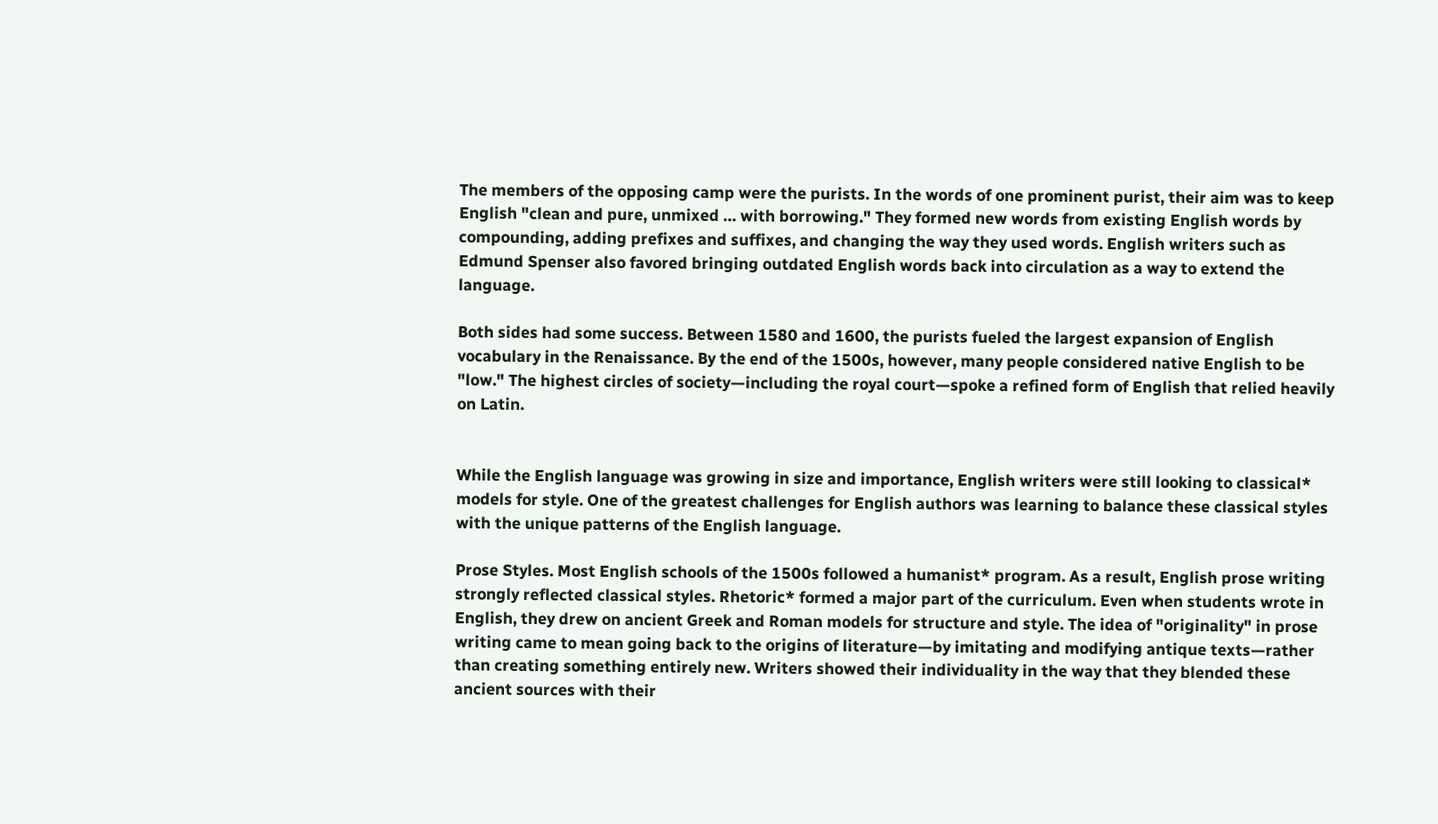The members of the opposing camp were the purists. In the words of one prominent purist, their aim was to keep English "clean and pure, unmixed … with borrowing." They formed new words from existing English words by compounding, adding prefixes and suffixes, and changing the way they used words. English writers such as Edmund Spenser also favored bringing outdated English words back into circulation as a way to extend the language.

Both sides had some success. Between 1580 and 1600, the purists fueled the largest expansion of English vocabulary in the Renaissance. By the end of the 1500s, however, many people considered native English to be "low." The highest circles of society—including the royal court—spoke a refined form of English that relied heavily on Latin.


While the English language was growing in size and importance, English writers were still looking to classical* models for style. One of the greatest challenges for English authors was learning to balance these classical styles with the unique patterns of the English language.

Prose Styles. Most English schools of the 1500s followed a humanist* program. As a result, English prose writing strongly reflected classical styles. Rhetoric* formed a major part of the curriculum. Even when students wrote in English, they drew on ancient Greek and Roman models for structure and style. The idea of "originality" in prose writing came to mean going back to the origins of literature—by imitating and modifying antique texts—rather than creating something entirely new. Writers showed their individuality in the way that they blended these ancient sources with their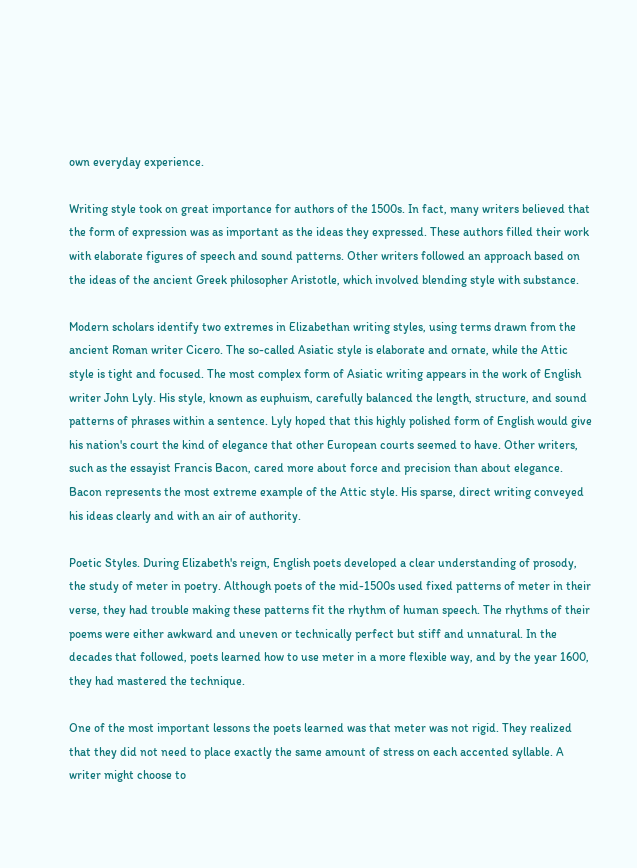own everyday experience.

Writing style took on great importance for authors of the 1500s. In fact, many writers believed that the form of expression was as important as the ideas they expressed. These authors filled their work with elaborate figures of speech and sound patterns. Other writers followed an approach based on the ideas of the ancient Greek philosopher Aristotle, which involved blending style with substance.

Modern scholars identify two extremes in Elizabethan writing styles, using terms drawn from the ancient Roman writer Cicero. The so-called Asiatic style is elaborate and ornate, while the Attic style is tight and focused. The most complex form of Asiatic writing appears in the work of English writer John Lyly. His style, known as euphuism, carefully balanced the length, structure, and sound patterns of phrases within a sentence. Lyly hoped that this highly polished form of English would give his nation's court the kind of elegance that other European courts seemed to have. Other writers, such as the essayist Francis Bacon, cared more about force and precision than about elegance. Bacon represents the most extreme example of the Attic style. His sparse, direct writing conveyed his ideas clearly and with an air of authority.

Poetic Styles. During Elizabeth's reign, English poets developed a clear understanding of prosody, the study of meter in poetry. Although poets of the mid-1500s used fixed patterns of meter in their verse, they had trouble making these patterns fit the rhythm of human speech. The rhythms of their poems were either awkward and uneven or technically perfect but stiff and unnatural. In the decades that followed, poets learned how to use meter in a more flexible way, and by the year 1600, they had mastered the technique.

One of the most important lessons the poets learned was that meter was not rigid. They realized that they did not need to place exactly the same amount of stress on each accented syllable. A writer might choose to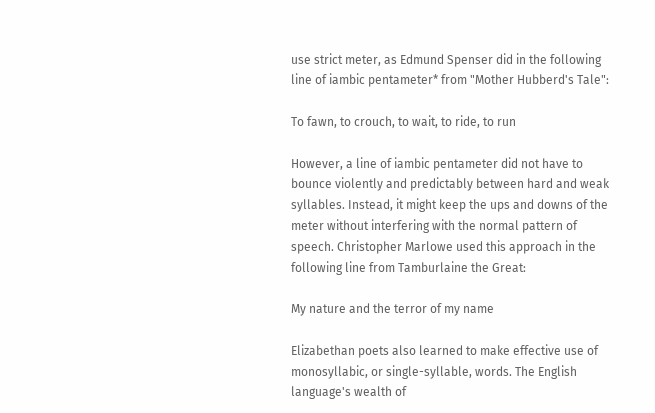use strict meter, as Edmund Spenser did in the following line of iambic pentameter* from "Mother Hubberd's Tale":

To fawn, to crouch, to wait, to ride, to run

However, a line of iambic pentameter did not have to bounce violently and predictably between hard and weak syllables. Instead, it might keep the ups and downs of the meter without interfering with the normal pattern of speech. Christopher Marlowe used this approach in the following line from Tamburlaine the Great:

My nature and the terror of my name

Elizabethan poets also learned to make effective use of monosyllabic, or single-syllable, words. The English language's wealth of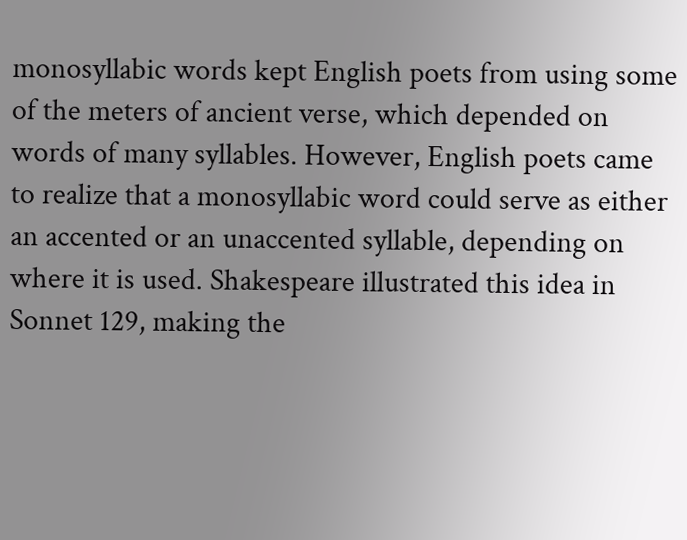monosyllabic words kept English poets from using some of the meters of ancient verse, which depended on words of many syllables. However, English poets came to realize that a monosyllabic word could serve as either an accented or an unaccented syllable, depending on where it is used. Shakespeare illustrated this idea in Sonnet 129, making the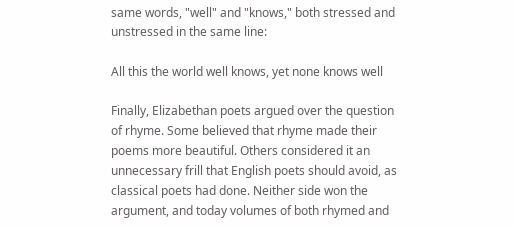same words, "well" and "knows," both stressed and unstressed in the same line:

All this the world well knows, yet none knows well

Finally, Elizabethan poets argued over the question of rhyme. Some believed that rhyme made their poems more beautiful. Others considered it an unnecessary frill that English poets should avoid, as classical poets had done. Neither side won the argument, and today volumes of both rhymed and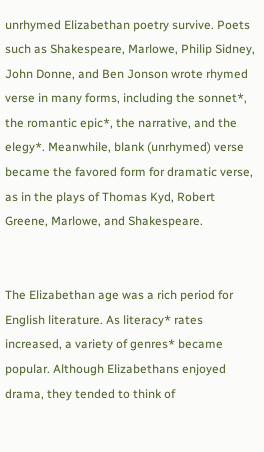unrhymed Elizabethan poetry survive. Poets such as Shakespeare, Marlowe, Philip Sidney, John Donne, and Ben Jonson wrote rhymed verse in many forms, including the sonnet*, the romantic epic*, the narrative, and the elegy*. Meanwhile, blank (unrhymed) verse became the favored form for dramatic verse, as in the plays of Thomas Kyd, Robert Greene, Marlowe, and Shakespeare.


The Elizabethan age was a rich period for English literature. As literacy* rates increased, a variety of genres* became popular. Although Elizabethans enjoyed drama, they tended to think of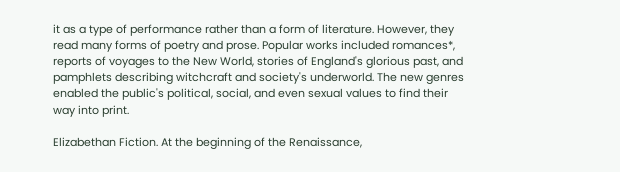it as a type of performance rather than a form of literature. However, they read many forms of poetry and prose. Popular works included romances*, reports of voyages to the New World, stories of England's glorious past, and pamphlets describing witchcraft and society's underworld. The new genres enabled the public's political, social, and even sexual values to find their way into print.

Elizabethan Fiction. At the beginning of the Renaissance,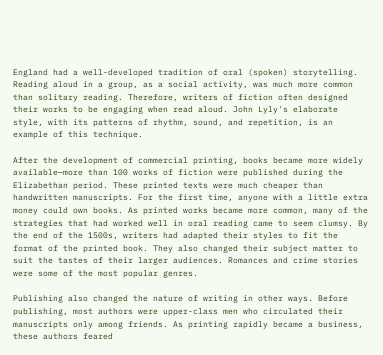England had a well-developed tradition of oral (spoken) storytelling. Reading aloud in a group, as a social activity, was much more common than solitary reading. Therefore, writers of fiction often designed their works to be engaging when read aloud. John Lyly's elaborate style, with its patterns of rhythm, sound, and repetition, is an example of this technique.

After the development of commercial printing, books became more widely available—more than 100 works of fiction were published during the Elizabethan period. These printed texts were much cheaper than handwritten manuscripts. For the first time, anyone with a little extra money could own books. As printed works became more common, many of the strategies that had worked well in oral reading came to seem clumsy. By the end of the 1500s, writers had adapted their styles to fit the format of the printed book. They also changed their subject matter to suit the tastes of their larger audiences. Romances and crime stories were some of the most popular genres.

Publishing also changed the nature of writing in other ways. Before publishing, most authors were upper-class men who circulated their manuscripts only among friends. As printing rapidly became a business, these authors feared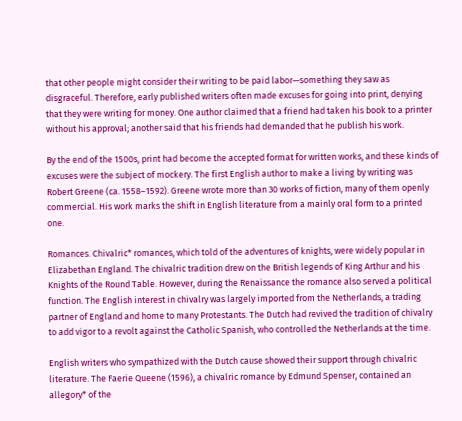that other people might consider their writing to be paid labor—something they saw as disgraceful. Therefore, early published writers often made excuses for going into print, denying that they were writing for money. One author claimed that a friend had taken his book to a printer without his approval; another said that his friends had demanded that he publish his work.

By the end of the 1500s, print had become the accepted format for written works, and these kinds of excuses were the subject of mockery. The first English author to make a living by writing was Robert Greene (ca. 1558–1592). Greene wrote more than 30 works of fiction, many of them openly commercial. His work marks the shift in English literature from a mainly oral form to a printed one.

Romances. Chivalric* romances, which told of the adventures of knights, were widely popular in Elizabethan England. The chivalric tradition drew on the British legends of King Arthur and his Knights of the Round Table. However, during the Renaissance the romance also served a political function. The English interest in chivalry was largely imported from the Netherlands, a trading partner of England and home to many Protestants. The Dutch had revived the tradition of chivalry to add vigor to a revolt against the Catholic Spanish, who controlled the Netherlands at the time.

English writers who sympathized with the Dutch cause showed their support through chivalric literature. The Faerie Queene (1596), a chivalric romance by Edmund Spenser, contained an allegory* of the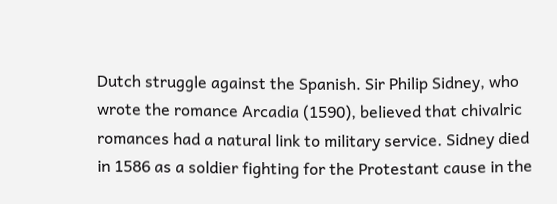Dutch struggle against the Spanish. Sir Philip Sidney, who wrote the romance Arcadia (1590), believed that chivalric romances had a natural link to military service. Sidney died in 1586 as a soldier fighting for the Protestant cause in the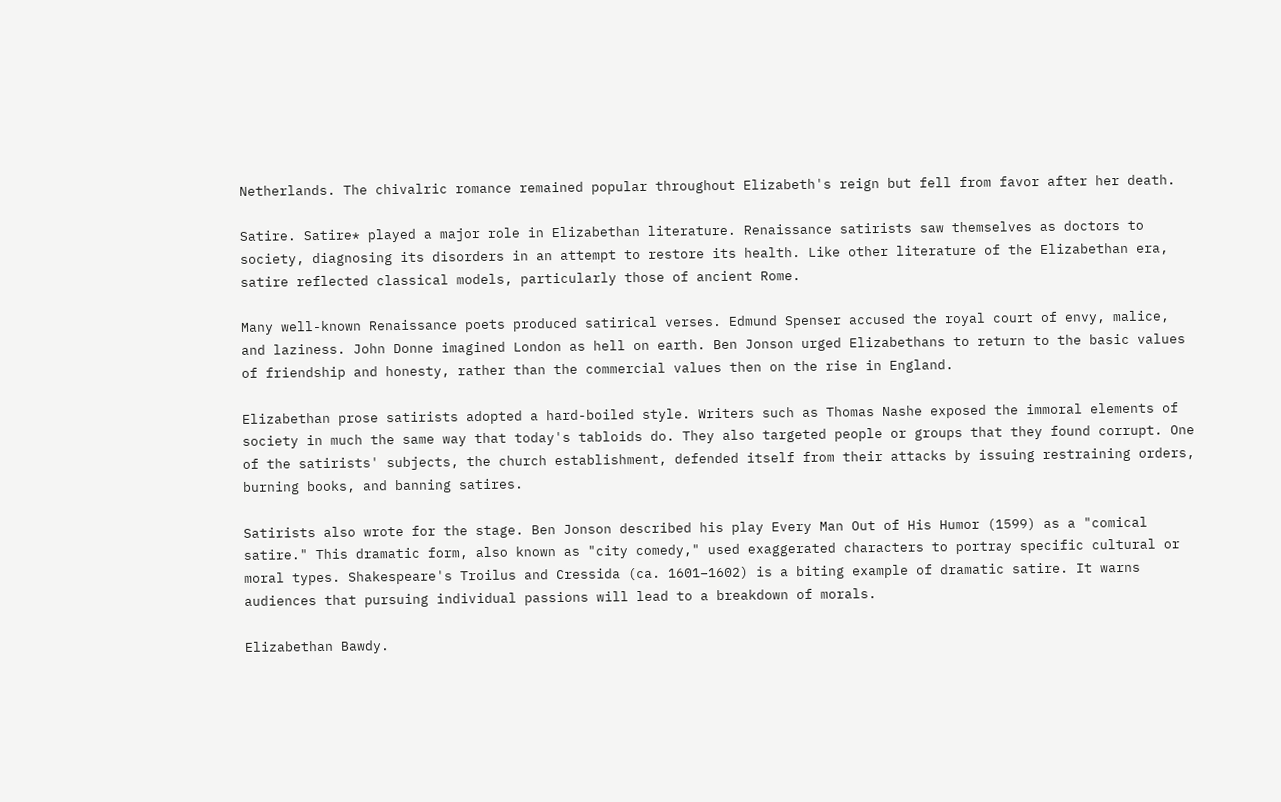Netherlands. The chivalric romance remained popular throughout Elizabeth's reign but fell from favor after her death.

Satire. Satire* played a major role in Elizabethan literature. Renaissance satirists saw themselves as doctors to society, diagnosing its disorders in an attempt to restore its health. Like other literature of the Elizabethan era, satire reflected classical models, particularly those of ancient Rome.

Many well-known Renaissance poets produced satirical verses. Edmund Spenser accused the royal court of envy, malice, and laziness. John Donne imagined London as hell on earth. Ben Jonson urged Elizabethans to return to the basic values of friendship and honesty, rather than the commercial values then on the rise in England.

Elizabethan prose satirists adopted a hard-boiled style. Writers such as Thomas Nashe exposed the immoral elements of society in much the same way that today's tabloids do. They also targeted people or groups that they found corrupt. One of the satirists' subjects, the church establishment, defended itself from their attacks by issuing restraining orders, burning books, and banning satires.

Satirists also wrote for the stage. Ben Jonson described his play Every Man Out of His Humor (1599) as a "comical satire." This dramatic form, also known as "city comedy," used exaggerated characters to portray specific cultural or moral types. Shakespeare's Troilus and Cressida (ca. 1601–1602) is a biting example of dramatic satire. It warns audiences that pursuing individual passions will lead to a breakdown of morals.

Elizabethan Bawdy.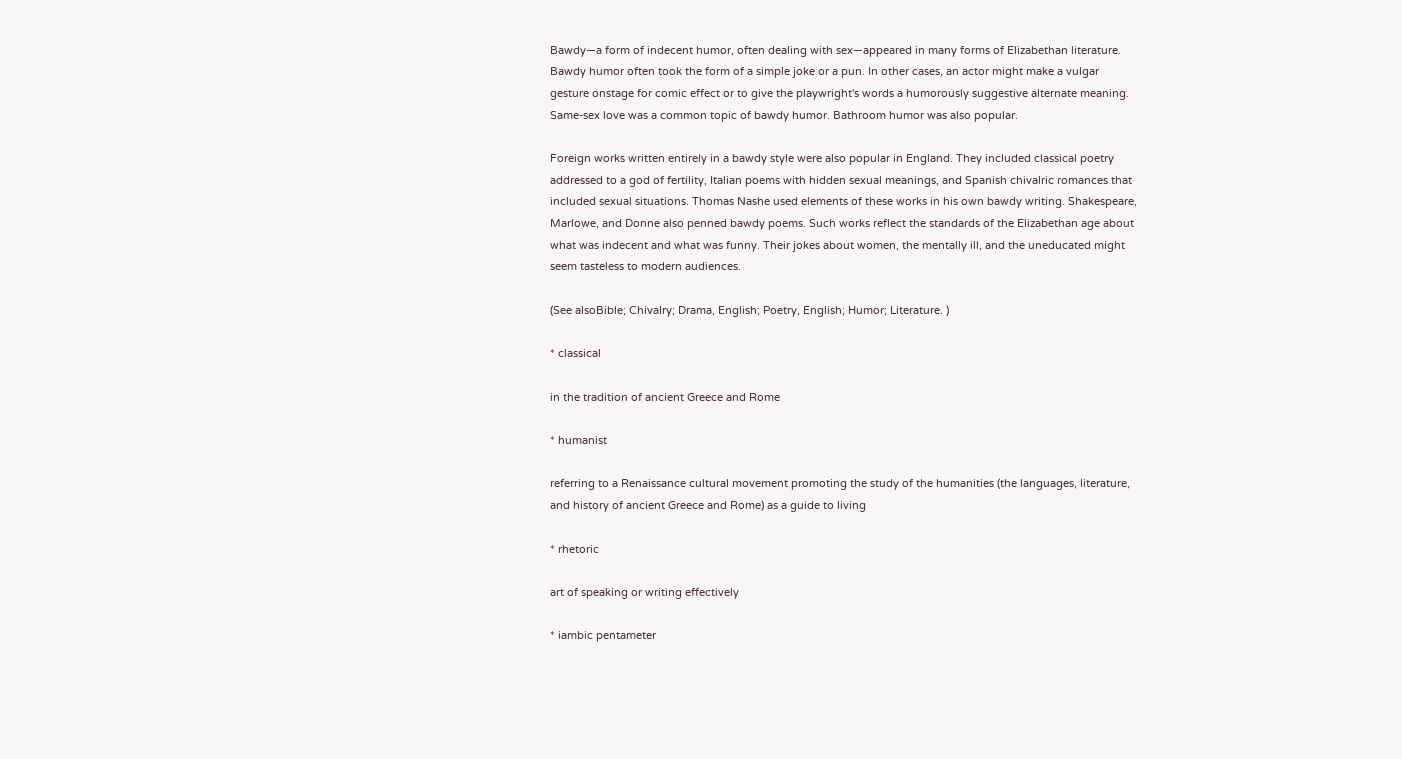Bawdy—a form of indecent humor, often dealing with sex—appeared in many forms of Elizabethan literature. Bawdy humor often took the form of a simple joke or a pun. In other cases, an actor might make a vulgar gesture onstage for comic effect or to give the playwright's words a humorously suggestive alternate meaning. Same-sex love was a common topic of bawdy humor. Bathroom humor was also popular.

Foreign works written entirely in a bawdy style were also popular in England. They included classical poetry addressed to a god of fertility, Italian poems with hidden sexual meanings, and Spanish chivalric romances that included sexual situations. Thomas Nashe used elements of these works in his own bawdy writing. Shakespeare, Marlowe, and Donne also penned bawdy poems. Such works reflect the standards of the Elizabethan age about what was indecent and what was funny. Their jokes about women, the mentally ill, and the uneducated might seem tasteless to modern audiences.

(See alsoBible; Chivalry; Drama, English; Poetry, English; Humor; Literature. )

* classical

in the tradition of ancient Greece and Rome

* humanist

referring to a Renaissance cultural movement promoting the study of the humanities (the languages, literature, and history of ancient Greece and Rome) as a guide to living

* rhetoric

art of speaking or writing effectively

* iambic pentameter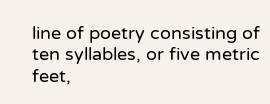line of poetry consisting of ten syllables, or five metric feet,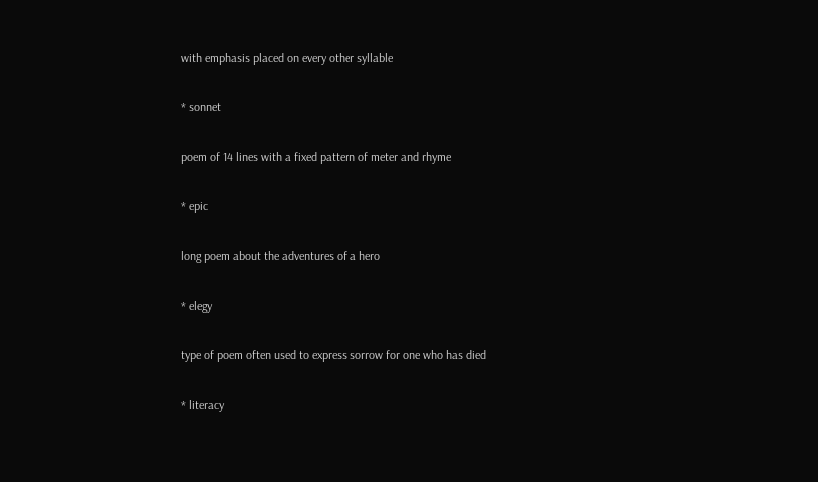with emphasis placed on every other syllable

* sonnet

poem of 14 lines with a fixed pattern of meter and rhyme

* epic

long poem about the adventures of a hero

* elegy

type of poem often used to express sorrow for one who has died

* literacy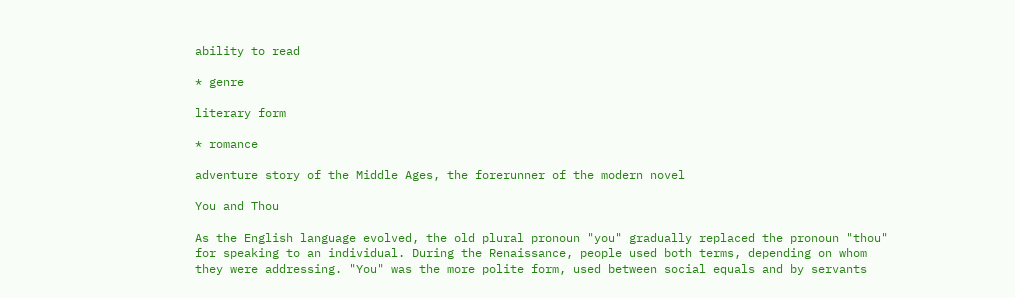ability to read

* genre

literary form

* romance

adventure story of the Middle Ages, the forerunner of the modern novel

You and Thou

As the English language evolved, the old plural pronoun "you" gradually replaced the pronoun "thou" for speaking to an individual. During the Renaissance, people used both terms, depending on whom they were addressing. "You" was the more polite form, used between social equals and by servants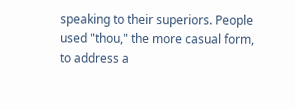speaking to their superiors. People used "thou," the more casual form, to address a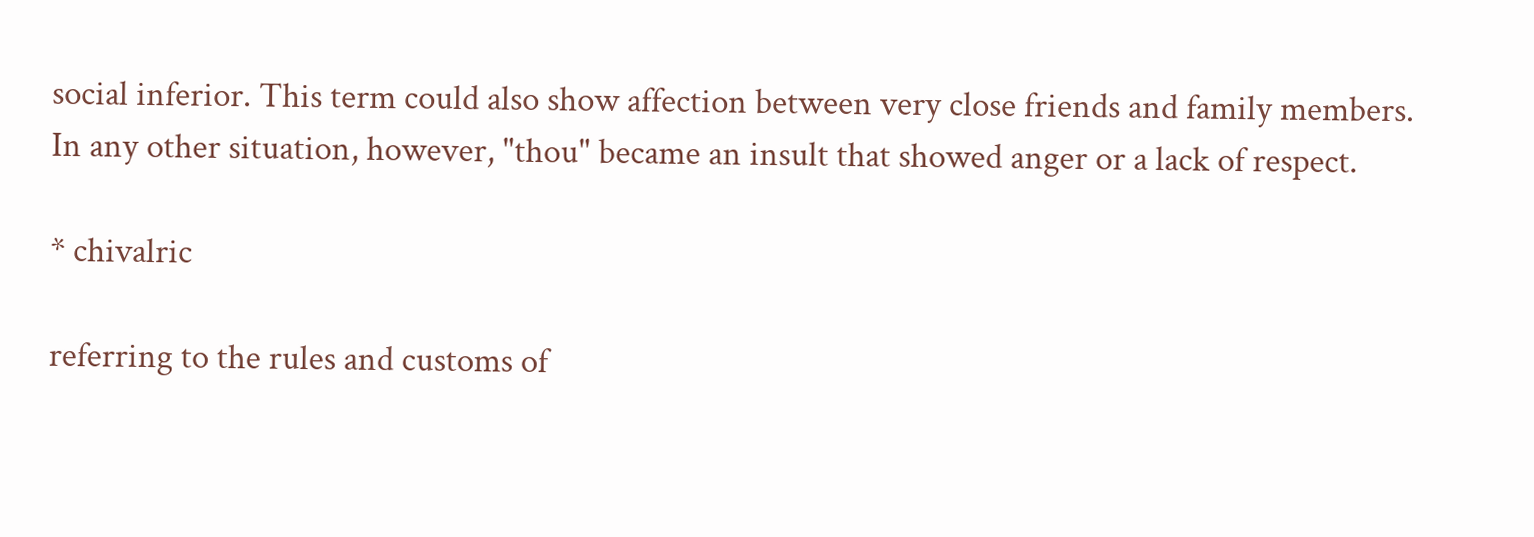social inferior. This term could also show affection between very close friends and family members. In any other situation, however, "thou" became an insult that showed anger or a lack of respect.

* chivalric

referring to the rules and customs of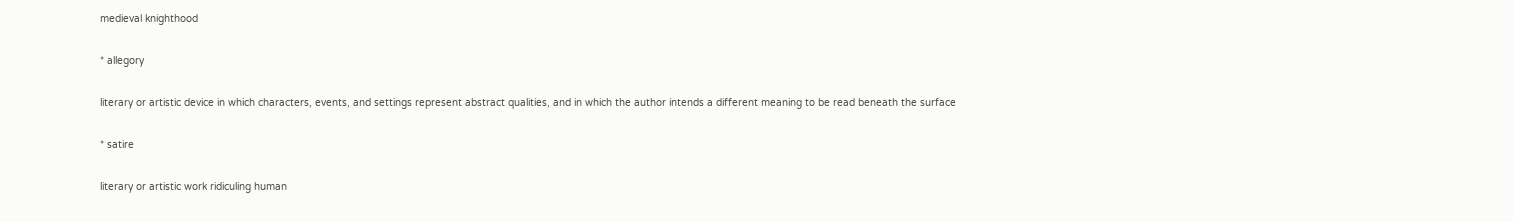medieval knighthood

* allegory

literary or artistic device in which characters, events, and settings represent abstract qualities, and in which the author intends a different meaning to be read beneath the surface

* satire

literary or artistic work ridiculing human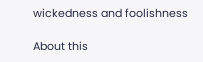wickedness and foolishness

About this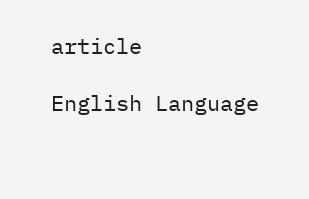article

English Language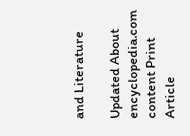and Literature

Updated About encyclopedia.com content Print Article